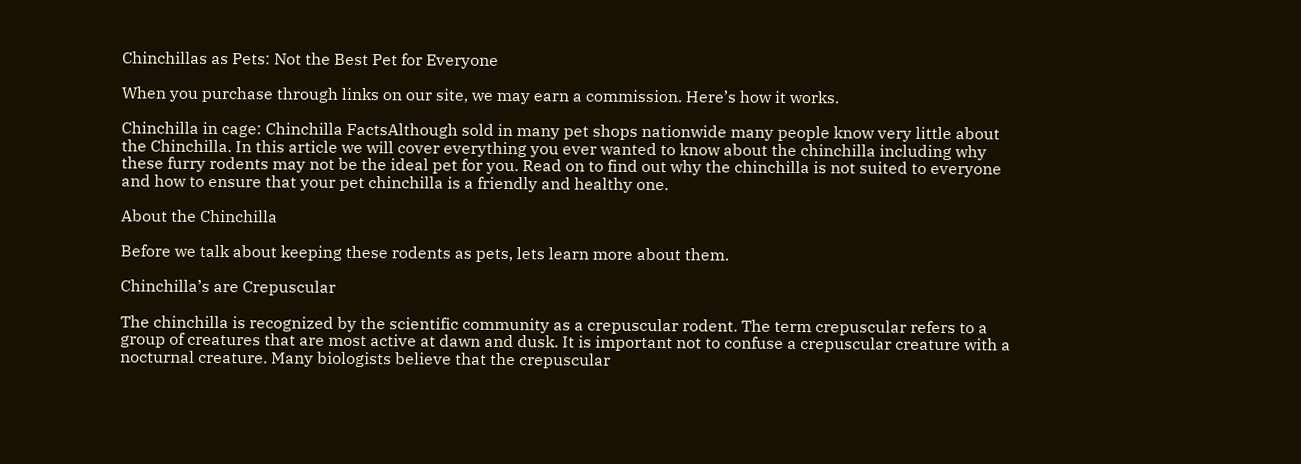Chinchillas as Pets: Not the Best Pet for Everyone

When you purchase through links on our site, we may earn a commission. Here’s how it works.

Chinchilla in cage: Chinchilla FactsAlthough sold in many pet shops nationwide many people know very little about the Chinchilla. In this article we will cover everything you ever wanted to know about the chinchilla including why these furry rodents may not be the ideal pet for you. Read on to find out why the chinchilla is not suited to everyone and how to ensure that your pet chinchilla is a friendly and healthy one.

About the Chinchilla

Before we talk about keeping these rodents as pets, lets learn more about them.

Chinchilla’s are Crepuscular

The chinchilla is recognized by the scientific community as a crepuscular rodent. The term crepuscular refers to a group of creatures that are most active at dawn and dusk. It is important not to confuse a crepuscular creature with a nocturnal creature. Many biologists believe that the crepuscular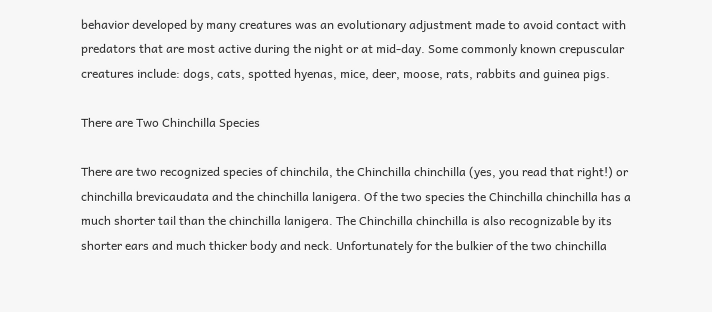behavior developed by many creatures was an evolutionary adjustment made to avoid contact with predators that are most active during the night or at mid-day. Some commonly known crepuscular creatures include: dogs, cats, spotted hyenas, mice, deer, moose, rats, rabbits and guinea pigs.

There are Two Chinchilla Species

There are two recognized species of chinchila, the Chinchilla chinchilla (yes, you read that right!) or chinchilla brevicaudata and the chinchilla lanigera. Of the two species the Chinchilla chinchilla has a much shorter tail than the chinchilla lanigera. The Chinchilla chinchilla is also recognizable by its shorter ears and much thicker body and neck. Unfortunately for the bulkier of the two chinchilla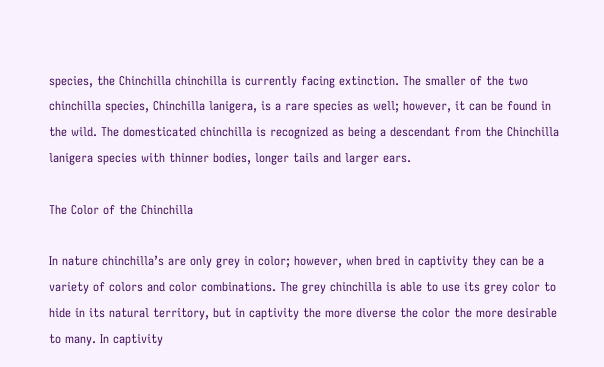species, the Chinchilla chinchilla is currently facing extinction. The smaller of the two chinchilla species, Chinchilla lanigera, is a rare species as well; however, it can be found in the wild. The domesticated chinchilla is recognized as being a descendant from the Chinchilla lanigera species with thinner bodies, longer tails and larger ears.

The Color of the Chinchilla

In nature chinchilla’s are only grey in color; however, when bred in captivity they can be a variety of colors and color combinations. The grey chinchilla is able to use its grey color to hide in its natural territory, but in captivity the more diverse the color the more desirable to many. In captivity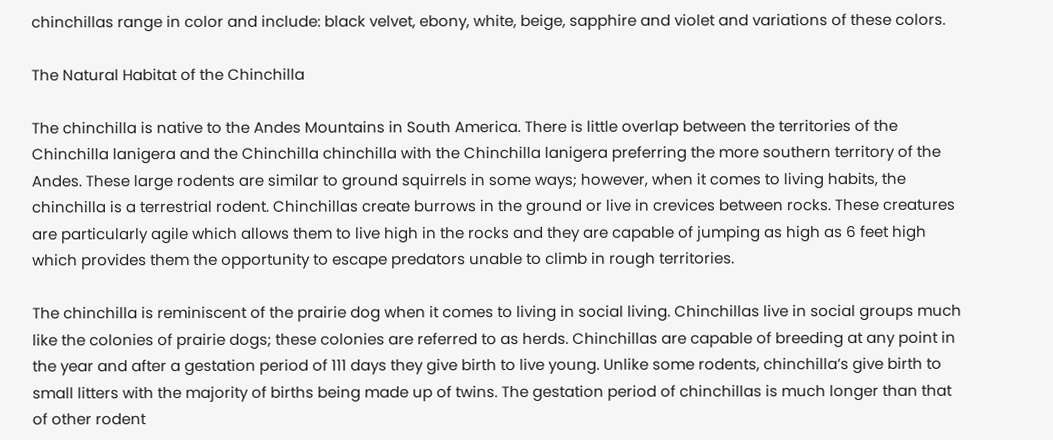chinchillas range in color and include: black velvet, ebony, white, beige, sapphire and violet and variations of these colors.

The Natural Habitat of the Chinchilla

The chinchilla is native to the Andes Mountains in South America. There is little overlap between the territories of the Chinchilla lanigera and the Chinchilla chinchilla with the Chinchilla lanigera preferring the more southern territory of the Andes. These large rodents are similar to ground squirrels in some ways; however, when it comes to living habits, the chinchilla is a terrestrial rodent. Chinchillas create burrows in the ground or live in crevices between rocks. These creatures are particularly agile which allows them to live high in the rocks and they are capable of jumping as high as 6 feet high which provides them the opportunity to escape predators unable to climb in rough territories.

The chinchilla is reminiscent of the prairie dog when it comes to living in social living. Chinchillas live in social groups much like the colonies of prairie dogs; these colonies are referred to as herds. Chinchillas are capable of breeding at any point in the year and after a gestation period of 111 days they give birth to live young. Unlike some rodents, chinchilla’s give birth to small litters with the majority of births being made up of twins. The gestation period of chinchillas is much longer than that of other rodent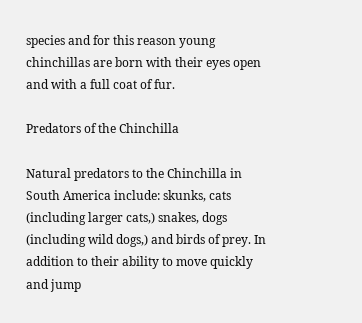species and for this reason young chinchillas are born with their eyes open and with a full coat of fur.

Predators of the Chinchilla

Natural predators to the Chinchilla in South America include: skunks, cats (including larger cats,) snakes, dogs (including wild dogs,) and birds of prey. In addition to their ability to move quickly and jump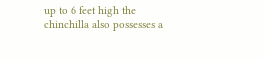up to 6 feet high the chinchilla also possesses a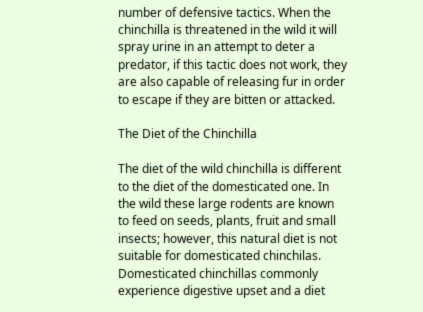number of defensive tactics. When the chinchilla is threatened in the wild it will spray urine in an attempt to deter a predator, if this tactic does not work, they are also capable of releasing fur in order to escape if they are bitten or attacked.

The Diet of the Chinchilla

The diet of the wild chinchilla is different to the diet of the domesticated one. In the wild these large rodents are known to feed on seeds, plants, fruit and small insects; however, this natural diet is not suitable for domesticated chinchilas. Domesticated chinchillas commonly experience digestive upset and a diet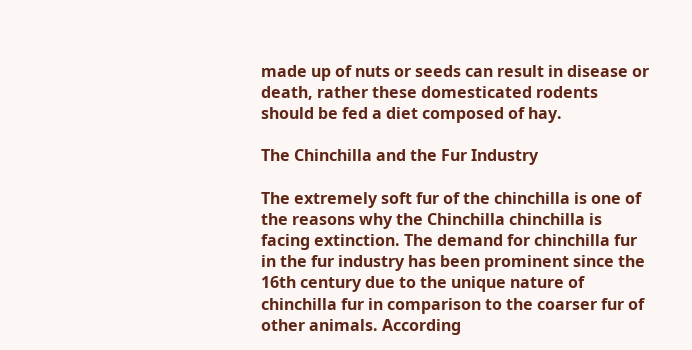made up of nuts or seeds can result in disease or death, rather these domesticated rodents should be fed a diet composed of hay.

The Chinchilla and the Fur Industry

The extremely soft fur of the chinchilla is one of the reasons why the Chinchilla chinchilla is facing extinction. The demand for chinchilla fur in the fur industry has been prominent since the 16th century due to the unique nature of chinchilla fur in comparison to the coarser fur of other animals. According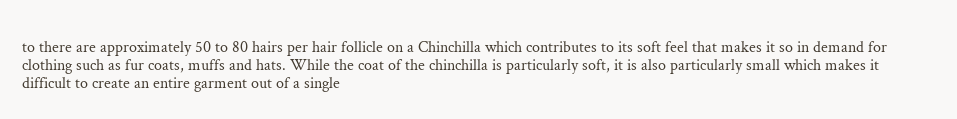to there are approximately 50 to 80 hairs per hair follicle on a Chinchilla which contributes to its soft feel that makes it so in demand for clothing such as fur coats, muffs and hats. While the coat of the chinchilla is particularly soft, it is also particularly small which makes it difficult to create an entire garment out of a single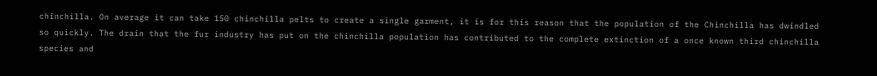chinchilla. On average it can take 150 chinchilla pelts to create a single garment, it is for this reason that the population of the Chinchilla has dwindled so quickly. The drain that the fur industry has put on the chinchilla population has contributed to the complete extinction of a once known third chinchilla species and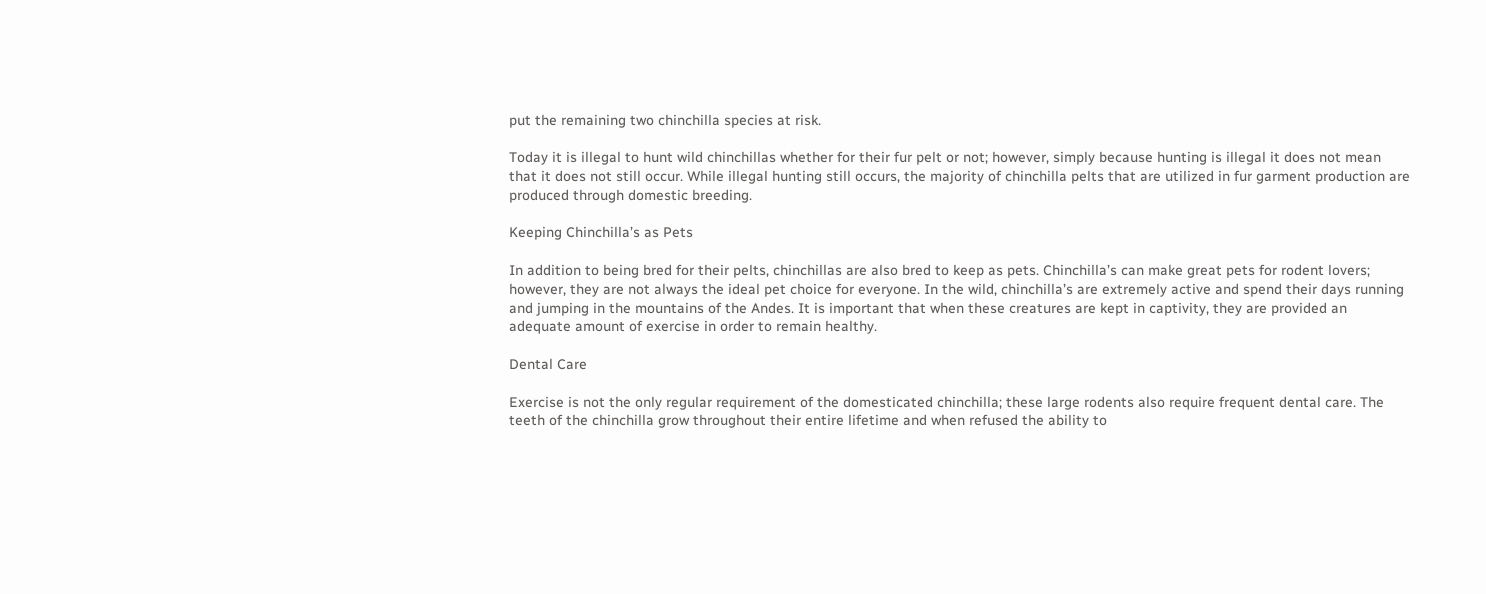put the remaining two chinchilla species at risk.

Today it is illegal to hunt wild chinchillas whether for their fur pelt or not; however, simply because hunting is illegal it does not mean that it does not still occur. While illegal hunting still occurs, the majority of chinchilla pelts that are utilized in fur garment production are produced through domestic breeding.

Keeping Chinchilla’s as Pets

In addition to being bred for their pelts, chinchillas are also bred to keep as pets. Chinchilla’s can make great pets for rodent lovers; however, they are not always the ideal pet choice for everyone. In the wild, chinchilla’s are extremely active and spend their days running and jumping in the mountains of the Andes. It is important that when these creatures are kept in captivity, they are provided an adequate amount of exercise in order to remain healthy.

Dental Care

Exercise is not the only regular requirement of the domesticated chinchilla; these large rodents also require frequent dental care. The teeth of the chinchilla grow throughout their entire lifetime and when refused the ability to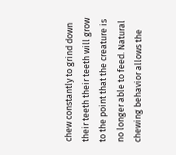chew constantly to grind down their teeth their teeth will grow to the point that the creature is no longer able to feed. Natural chewing behavior allows the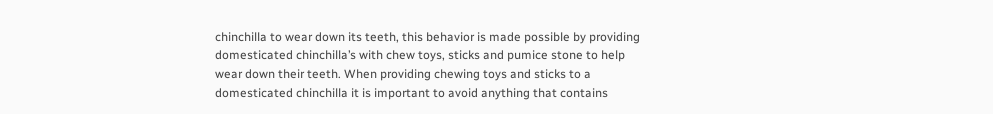chinchilla to wear down its teeth, this behavior is made possible by providing domesticated chinchilla’s with chew toys, sticks and pumice stone to help wear down their teeth. When providing chewing toys and sticks to a domesticated chinchilla it is important to avoid anything that contains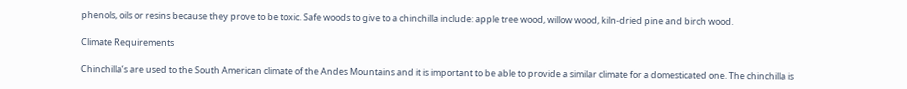phenols, oils or resins because they prove to be toxic. Safe woods to give to a chinchilla include: apple tree wood, willow wood, kiln-dried pine and birch wood.

Climate Requirements

Chinchilla’s are used to the South American climate of the Andes Mountains and it is important to be able to provide a similar climate for a domesticated one. The chinchilla is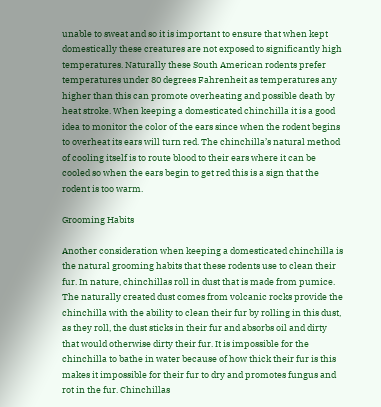unable to sweat and so it is important to ensure that when kept domestically these creatures are not exposed to significantly high temperatures. Naturally these South American rodents prefer temperatures under 80 degrees Fahrenheit as temperatures any higher than this can promote overheating and possible death by heat stroke. When keeping a domesticated chinchilla it is a good idea to monitor the color of the ears since when the rodent begins to overheat its ears will turn red. The chinchilla’s natural method of cooling itself is to route blood to their ears where it can be cooled so when the ears begin to get red this is a sign that the rodent is too warm.

Grooming Habits

Another consideration when keeping a domesticated chinchilla is the natural grooming habits that these rodents use to clean their fur. In nature, chinchillas roll in dust that is made from pumice. The naturally created dust comes from volcanic rocks provide the chinchilla with the ability to clean their fur by rolling in this dust, as they roll, the dust sticks in their fur and absorbs oil and dirty that would otherwise dirty their fur. It is impossible for the chinchilla to bathe in water because of how thick their fur is this makes it impossible for their fur to dry and promotes fungus and rot in the fur. Chinchillas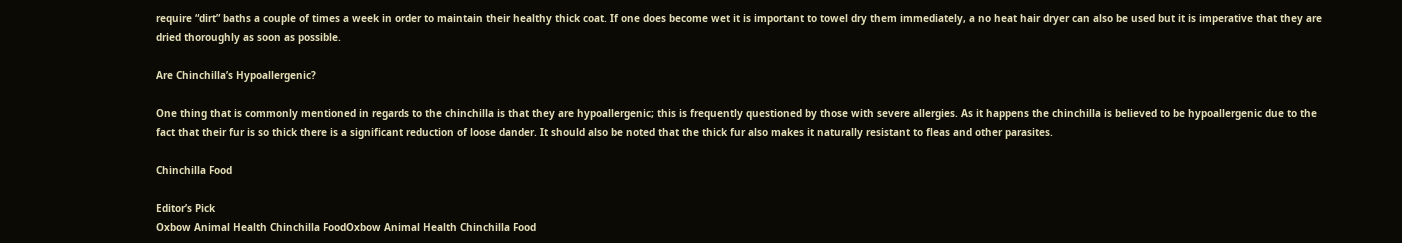require “dirt” baths a couple of times a week in order to maintain their healthy thick coat. If one does become wet it is important to towel dry them immediately, a no heat hair dryer can also be used but it is imperative that they are dried thoroughly as soon as possible.

Are Chinchilla’s Hypoallergenic?

One thing that is commonly mentioned in regards to the chinchilla is that they are hypoallergenic; this is frequently questioned by those with severe allergies. As it happens the chinchilla is believed to be hypoallergenic due to the fact that their fur is so thick there is a significant reduction of loose dander. It should also be noted that the thick fur also makes it naturally resistant to fleas and other parasites.

Chinchilla Food

Editor’s Pick
Oxbow Animal Health Chinchilla FoodOxbow Animal Health Chinchilla Food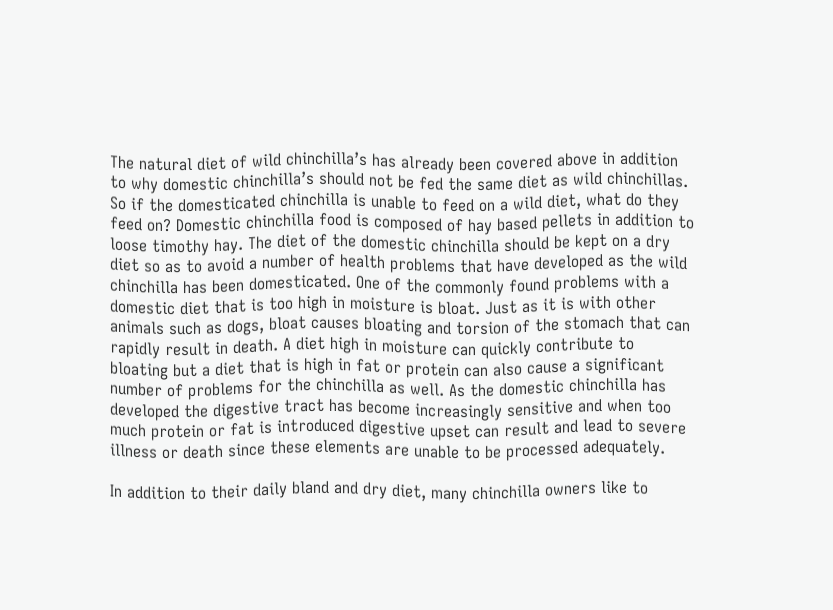The natural diet of wild chinchilla’s has already been covered above in addition to why domestic chinchilla’s should not be fed the same diet as wild chinchillas. So if the domesticated chinchilla is unable to feed on a wild diet, what do they feed on? Domestic chinchilla food is composed of hay based pellets in addition to loose timothy hay. The diet of the domestic chinchilla should be kept on a dry diet so as to avoid a number of health problems that have developed as the wild chinchilla has been domesticated. One of the commonly found problems with a domestic diet that is too high in moisture is bloat. Just as it is with other animals such as dogs, bloat causes bloating and torsion of the stomach that can rapidly result in death. A diet high in moisture can quickly contribute to bloating but a diet that is high in fat or protein can also cause a significant number of problems for the chinchilla as well. As the domestic chinchilla has developed the digestive tract has become increasingly sensitive and when too much protein or fat is introduced digestive upset can result and lead to severe illness or death since these elements are unable to be processed adequately.

In addition to their daily bland and dry diet, many chinchilla owners like to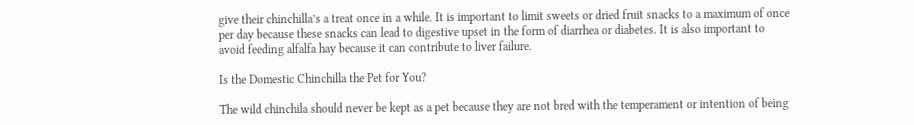give their chinchilla’s a treat once in a while. It is important to limit sweets or dried fruit snacks to a maximum of once per day because these snacks can lead to digestive upset in the form of diarrhea or diabetes. It is also important to avoid feeding alfalfa hay because it can contribute to liver failure.

Is the Domestic Chinchilla the Pet for You?

The wild chinchila should never be kept as a pet because they are not bred with the temperament or intention of being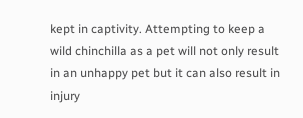kept in captivity. Attempting to keep a wild chinchilla as a pet will not only result in an unhappy pet but it can also result in injury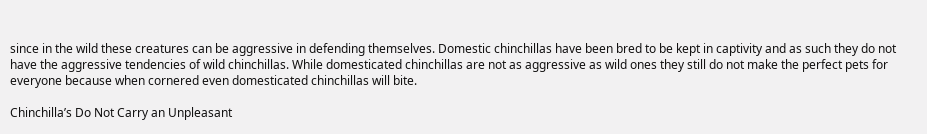since in the wild these creatures can be aggressive in defending themselves. Domestic chinchillas have been bred to be kept in captivity and as such they do not have the aggressive tendencies of wild chinchillas. While domesticated chinchillas are not as aggressive as wild ones they still do not make the perfect pets for everyone because when cornered even domesticated chinchillas will bite.

Chinchilla’s Do Not Carry an Unpleasant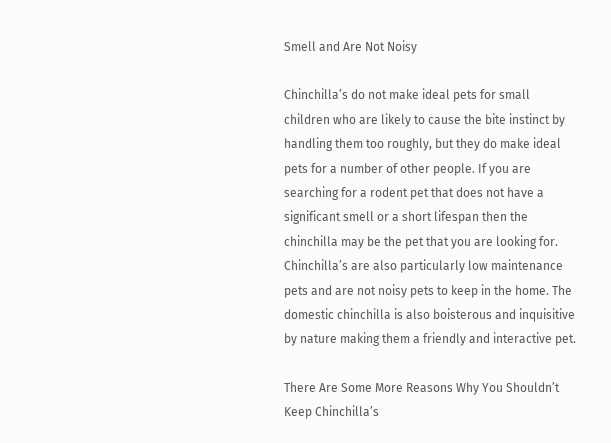Smell and Are Not Noisy

Chinchilla’s do not make ideal pets for small children who are likely to cause the bite instinct by handling them too roughly, but they do make ideal pets for a number of other people. If you are searching for a rodent pet that does not have a significant smell or a short lifespan then the chinchilla may be the pet that you are looking for. Chinchilla’s are also particularly low maintenance pets and are not noisy pets to keep in the home. The domestic chinchilla is also boisterous and inquisitive by nature making them a friendly and interactive pet.

There Are Some More Reasons Why You Shouldn’t Keep Chinchilla’s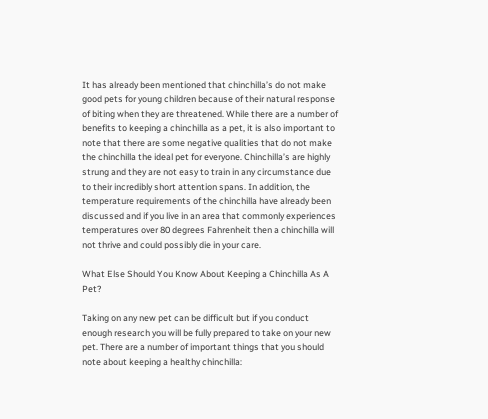It has already been mentioned that chinchilla’s do not make good pets for young children because of their natural response of biting when they are threatened. While there are a number of benefits to keeping a chinchilla as a pet, it is also important to note that there are some negative qualities that do not make the chinchilla the ideal pet for everyone. Chinchilla’s are highly strung and they are not easy to train in any circumstance due to their incredibly short attention spans. In addition, the temperature requirements of the chinchilla have already been discussed and if you live in an area that commonly experiences temperatures over 80 degrees Fahrenheit then a chinchilla will not thrive and could possibly die in your care.

What Else Should You Know About Keeping a Chinchilla As A Pet?

Taking on any new pet can be difficult but if you conduct enough research you will be fully prepared to take on your new pet. There are a number of important things that you should note about keeping a healthy chinchilla: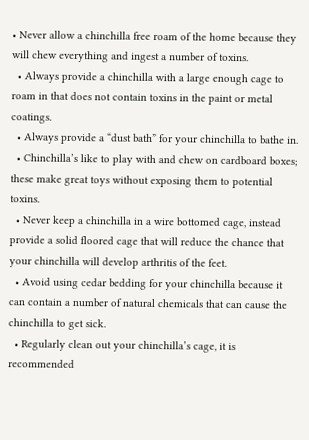• Never allow a chinchilla free roam of the home because they will chew everything and ingest a number of toxins.
  • Always provide a chinchilla with a large enough cage to roam in that does not contain toxins in the paint or metal coatings.
  • Always provide a “dust bath” for your chinchilla to bathe in.
  • Chinchilla’s like to play with and chew on cardboard boxes; these make great toys without exposing them to potential toxins.
  • Never keep a chinchilla in a wire bottomed cage, instead provide a solid floored cage that will reduce the chance that your chinchilla will develop arthritis of the feet.
  • Avoid using cedar bedding for your chinchilla because it can contain a number of natural chemicals that can cause the chinchilla to get sick.
  • Regularly clean out your chinchilla’s cage, it is recommended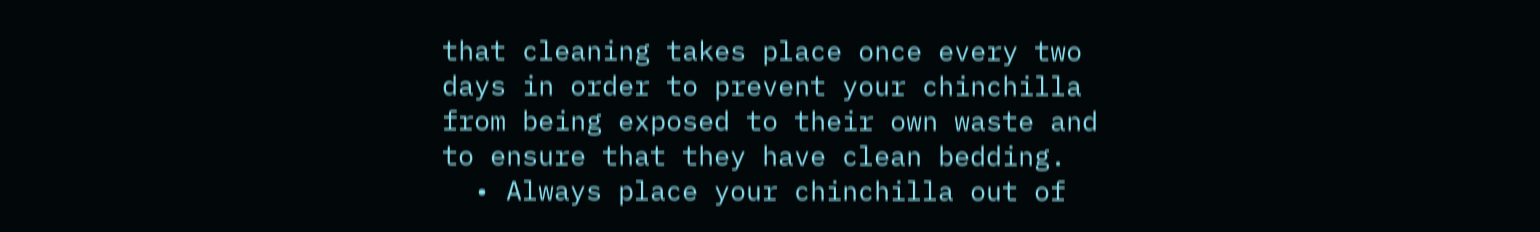that cleaning takes place once every two days in order to prevent your chinchilla from being exposed to their own waste and to ensure that they have clean bedding.
  • Always place your chinchilla out of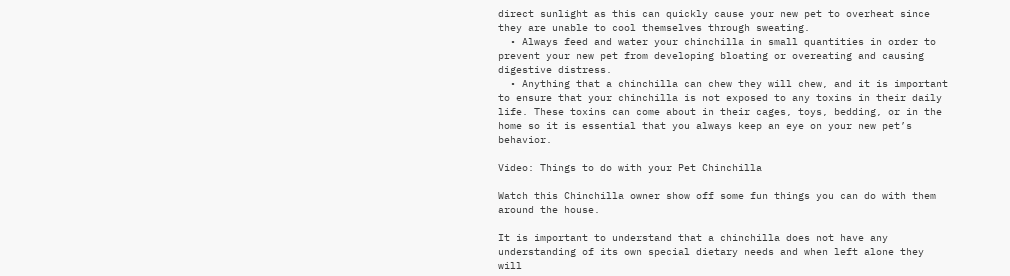direct sunlight as this can quickly cause your new pet to overheat since they are unable to cool themselves through sweating.
  • Always feed and water your chinchilla in small quantities in order to prevent your new pet from developing bloating or overeating and causing digestive distress.
  • Anything that a chinchilla can chew they will chew, and it is important to ensure that your chinchilla is not exposed to any toxins in their daily life. These toxins can come about in their cages, toys, bedding, or in the home so it is essential that you always keep an eye on your new pet’s behavior.

Video: Things to do with your Pet Chinchilla

Watch this Chinchilla owner show off some fun things you can do with them around the house.

It is important to understand that a chinchilla does not have any understanding of its own special dietary needs and when left alone they will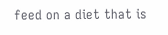feed on a diet that is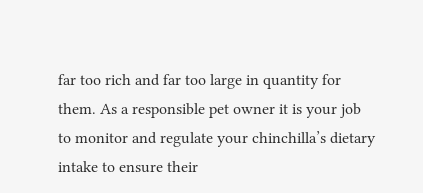far too rich and far too large in quantity for them. As a responsible pet owner it is your job to monitor and regulate your chinchilla’s dietary intake to ensure their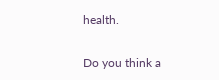health.

Do you think a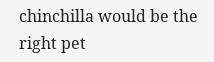chinchilla would be the right pet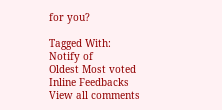for you?

Tagged With:
Notify of
Oldest Most voted
Inline Feedbacks
View all comments